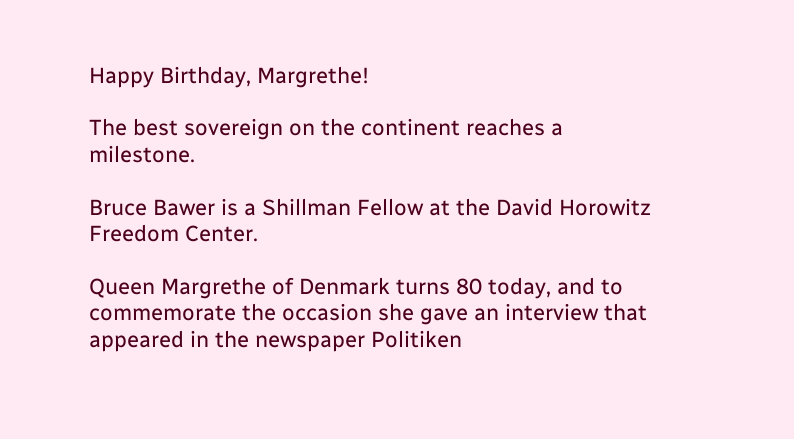Happy Birthday, Margrethe!

The best sovereign on the continent reaches a milestone.

Bruce Bawer is a Shillman Fellow at the David Horowitz Freedom Center.

Queen Margrethe of Denmark turns 80 today, and to commemorate the occasion she gave an interview that appeared in the newspaper Politiken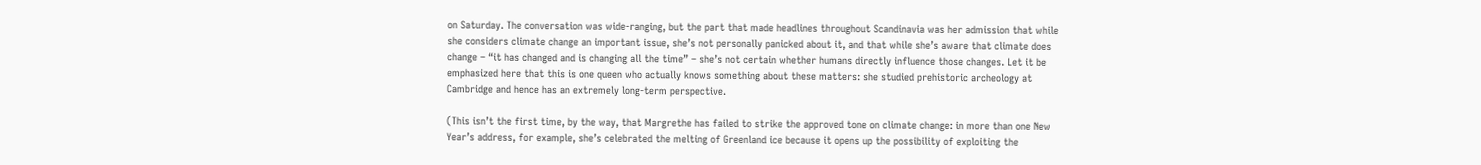on Saturday. The conversation was wide-ranging, but the part that made headlines throughout Scandinavia was her admission that while she considers climate change an important issue, she’s not personally panicked about it, and that while she’s aware that climate does change – “it has changed and is changing all the time” – she’s not certain whether humans directly influence those changes. Let it be emphasized here that this is one queen who actually knows something about these matters: she studied prehistoric archeology at Cambridge and hence has an extremely long-term perspective.

(This isn’t the first time, by the way, that Margrethe has failed to strike the approved tone on climate change: in more than one New Year’s address, for example, she’s celebrated the melting of Greenland ice because it opens up the possibility of exploiting the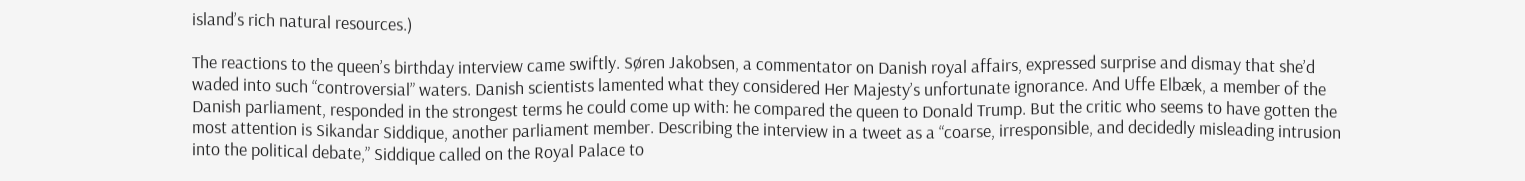island’s rich natural resources.)

The reactions to the queen’s birthday interview came swiftly. Søren Jakobsen, a commentator on Danish royal affairs, expressed surprise and dismay that she’d waded into such “controversial” waters. Danish scientists lamented what they considered Her Majesty’s unfortunate ignorance. And Uffe Elbæk, a member of the Danish parliament, responded in the strongest terms he could come up with: he compared the queen to Donald Trump. But the critic who seems to have gotten the most attention is Sikandar Siddique, another parliament member. Describing the interview in a tweet as a “coarse, irresponsible, and decidedly misleading intrusion into the political debate,” Siddique called on the Royal Palace to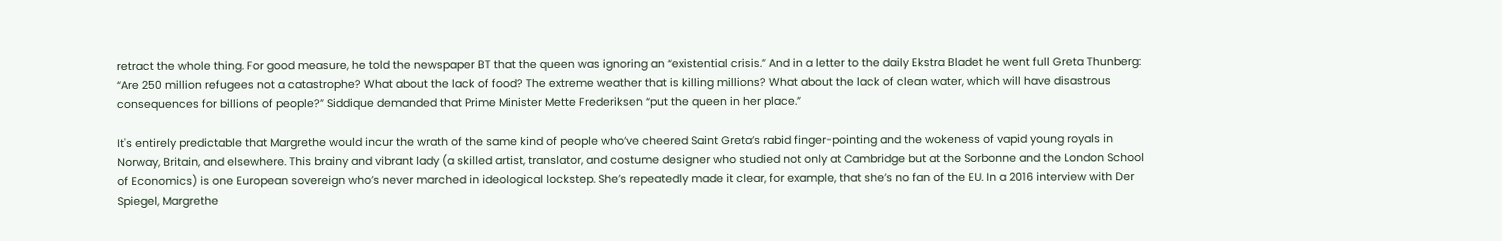retract the whole thing. For good measure, he told the newspaper BT that the queen was ignoring an “existential crisis.” And in a letter to the daily Ekstra Bladet he went full Greta Thunberg: “Are 250 million refugees not a catastrophe? What about the lack of food? The extreme weather that is killing millions? What about the lack of clean water, which will have disastrous consequences for billions of people?” Siddique demanded that Prime Minister Mette Frederiksen “put the queen in her place.”

It's entirely predictable that Margrethe would incur the wrath of the same kind of people who’ve cheered Saint Greta’s rabid finger-pointing and the wokeness of vapid young royals in Norway, Britain, and elsewhere. This brainy and vibrant lady (a skilled artist, translator, and costume designer who studied not only at Cambridge but at the Sorbonne and the London School of Economics) is one European sovereign who’s never marched in ideological lockstep. She’s repeatedly made it clear, for example, that she’s no fan of the EU. In a 2016 interview with Der Spiegel, Margrethe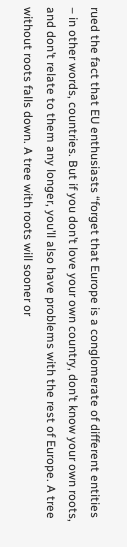rued the fact that EU enthusiasts “forget that Europe is a conglomerate of different entities – in other words, countries. But if you don’t love your own country, don’t know your own roots, and don’t relate to them any longer, you’ll also have problems with the rest of Europe. A tree without roots falls down. A tree with roots will sooner or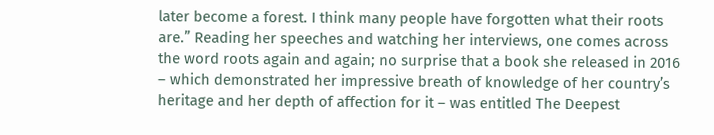later become a forest. I think many people have forgotten what their roots are.” Reading her speeches and watching her interviews, one comes across the word roots again and again; no surprise that a book she released in 2016 – which demonstrated her impressive breath of knowledge of her country’s heritage and her depth of affection for it – was entitled The Deepest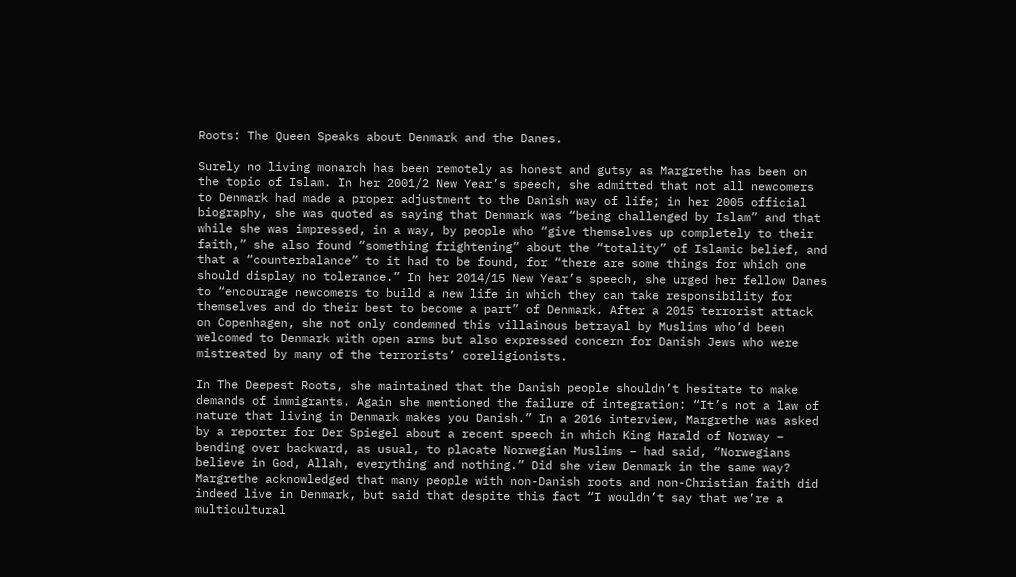Roots: The Queen Speaks about Denmark and the Danes.

Surely no living monarch has been remotely as honest and gutsy as Margrethe has been on the topic of Islam. In her 2001/2 New Year’s speech, she admitted that not all newcomers to Denmark had made a proper adjustment to the Danish way of life; in her 2005 official biography, she was quoted as saying that Denmark was “being challenged by Islam” and that while she was impressed, in a way, by people who “give themselves up completely to their faith,” she also found “something frightening” about the “totality” of Islamic belief, and that a “counterbalance” to it had to be found, for “there are some things for which one should display no tolerance.” In her 2014/15 New Year’s speech, she urged her fellow Danes to “encourage newcomers to build a new life in which they can take responsibility for themselves and do their best to become a part” of Denmark. After a 2015 terrorist attack on Copenhagen, she not only condemned this villainous betrayal by Muslims who’d been welcomed to Denmark with open arms but also expressed concern for Danish Jews who were mistreated by many of the terrorists’ coreligionists.

In The Deepest Roots, she maintained that the Danish people shouldn’t hesitate to make demands of immigrants. Again she mentioned the failure of integration: “It’s not a law of nature that living in Denmark makes you Danish.” In a 2016 interview, Margrethe was asked by a reporter for Der Spiegel about a recent speech in which King Harald of Norway – bending over backward, as usual, to placate Norwegian Muslims – had said, “Norwegians believe in God, Allah, everything and nothing.” Did she view Denmark in the same way? Margrethe acknowledged that many people with non-Danish roots and non-Christian faith did indeed live in Denmark, but said that despite this fact “I wouldn’t say that we’re a multicultural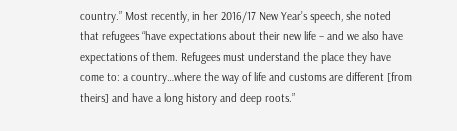country.” Most recently, in her 2016/17 New Year’s speech, she noted that refugees “have expectations about their new life – and we also have expectations of them. Refugees must understand the place they have come to: a country…where the way of life and customs are different [from theirs] and have a long history and deep roots.”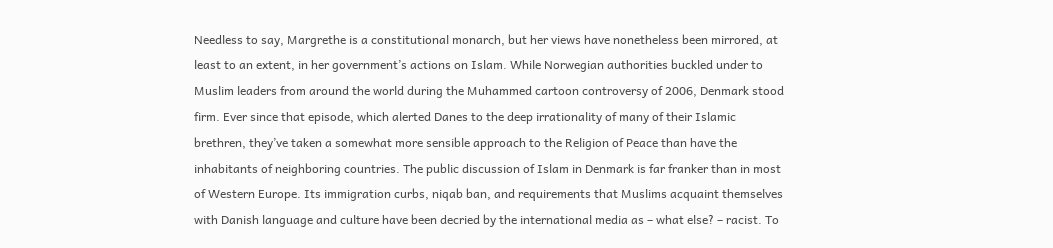Needless to say, Margrethe is a constitutional monarch, but her views have nonetheless been mirrored, at least to an extent, in her government’s actions on Islam. While Norwegian authorities buckled under to Muslim leaders from around the world during the Muhammed cartoon controversy of 2006, Denmark stood firm. Ever since that episode, which alerted Danes to the deep irrationality of many of their Islamic brethren, they’ve taken a somewhat more sensible approach to the Religion of Peace than have the inhabitants of neighboring countries. The public discussion of Islam in Denmark is far franker than in most of Western Europe. Its immigration curbs, niqab ban, and requirements that Muslims acquaint themselves with Danish language and culture have been decried by the international media as – what else? – racist. To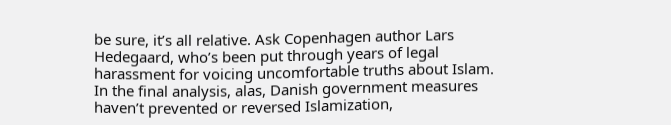be sure, it’s all relative. Ask Copenhagen author Lars Hedegaard, who’s been put through years of legal harassment for voicing uncomfortable truths about Islam. In the final analysis, alas, Danish government measures haven’t prevented or reversed Islamization,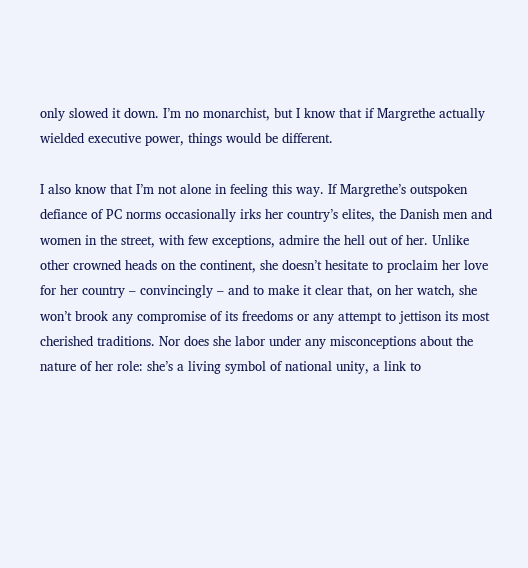only slowed it down. I’m no monarchist, but I know that if Margrethe actually wielded executive power, things would be different.

I also know that I’m not alone in feeling this way. If Margrethe’s outspoken defiance of PC norms occasionally irks her country’s elites, the Danish men and women in the street, with few exceptions, admire the hell out of her. Unlike other crowned heads on the continent, she doesn’t hesitate to proclaim her love for her country – convincingly – and to make it clear that, on her watch, she won’t brook any compromise of its freedoms or any attempt to jettison its most cherished traditions. Nor does she labor under any misconceptions about the nature of her role: she’s a living symbol of national unity, a link to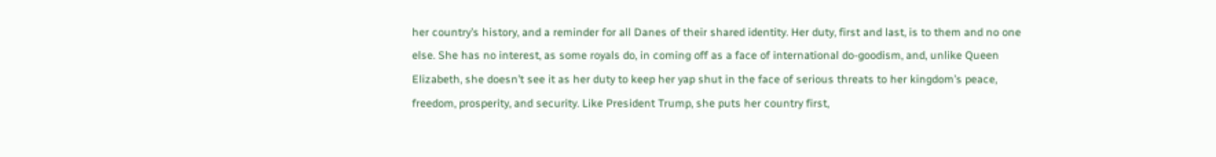her country’s history, and a reminder for all Danes of their shared identity. Her duty, first and last, is to them and no one else. She has no interest, as some royals do, in coming off as a face of international do-goodism, and, unlike Queen Elizabeth, she doesn’t see it as her duty to keep her yap shut in the face of serious threats to her kingdom’s peace, freedom, prosperity, and security. Like President Trump, she puts her country first,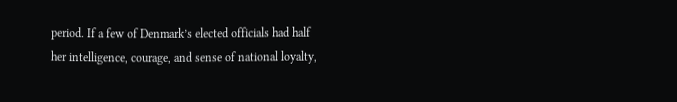period. If a few of Denmark’s elected officials had half her intelligence, courage, and sense of national loyalty,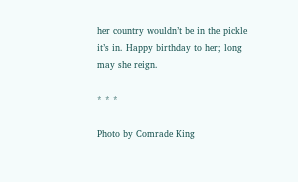her country wouldn’t be in the pickle it’s in. Happy birthday to her; long may she reign.

* * *

Photo by Comrade King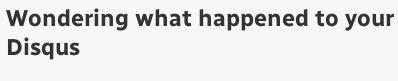Wondering what happened to your Disqus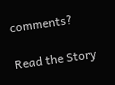comments?

Read the Story